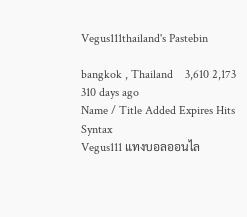Vegus111thailand's Pastebin

bangkok , Thailand    3,610 2,173 310 days ago
Name / Title Added Expires Hits Syntax
Vegus111 แทงบอลออนไล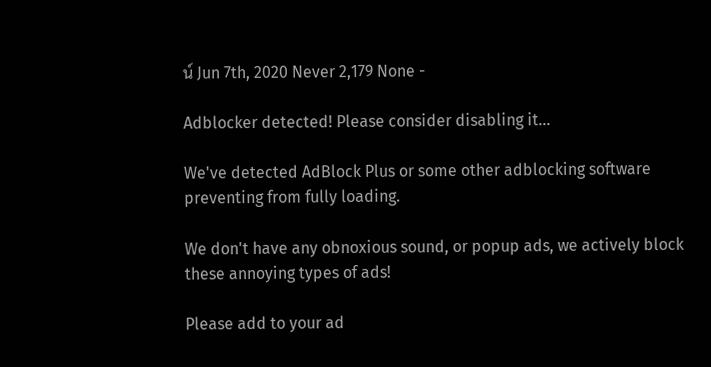น์ Jun 7th, 2020 Never 2,179 None -

Adblocker detected! Please consider disabling it...

We've detected AdBlock Plus or some other adblocking software preventing from fully loading.

We don't have any obnoxious sound, or popup ads, we actively block these annoying types of ads!

Please add to your ad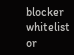blocker whitelist or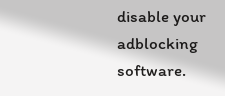disable your adblocking software.